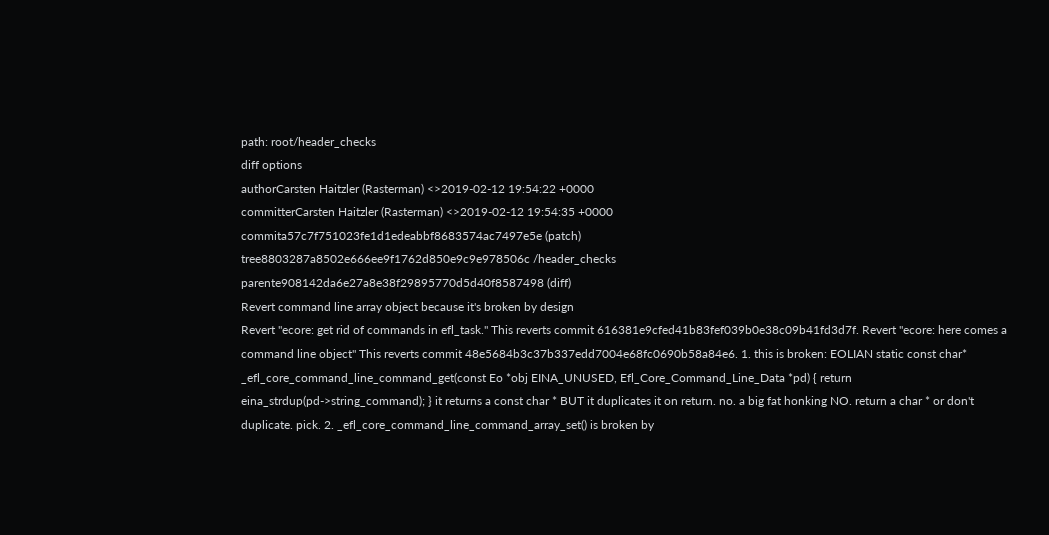path: root/header_checks
diff options
authorCarsten Haitzler (Rasterman) <>2019-02-12 19:54:22 +0000
committerCarsten Haitzler (Rasterman) <>2019-02-12 19:54:35 +0000
commita57c7f751023fe1d1edeabbf8683574ac7497e5e (patch)
tree8803287a8502e666ee9f1762d850e9c9e978506c /header_checks
parente908142da6e27a8e38f29895770d5d40f8587498 (diff)
Revert command line array object because it's broken by design
Revert "ecore: get rid of commands in efl_task." This reverts commit 616381e9cfed41b83fef039b0e38c09b41fd3d7f. Revert "ecore: here comes a command line object" This reverts commit 48e5684b3c37b337edd7004e68fc0690b58a84e6. 1. this is broken: EOLIAN static const char* _efl_core_command_line_command_get(const Eo *obj EINA_UNUSED, Efl_Core_Command_Line_Data *pd) { return eina_strdup(pd->string_command); } it returns a const char * BUT it duplicates it on return. no. a big fat honking NO. return a char * or don't duplicate. pick. 2. _efl_core_command_line_command_array_set() is broken by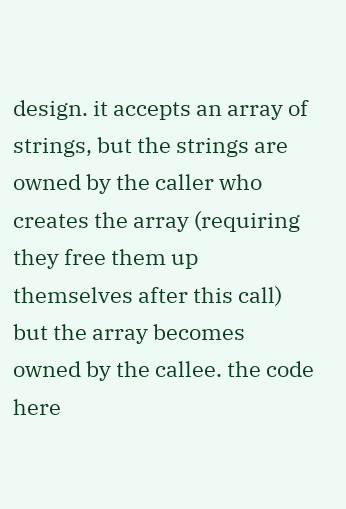design. it accepts an array of strings, but the strings are owned by the caller who creates the array (requiring they free them up themselves after this call) but the array becomes owned by the callee. the code here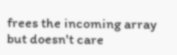frees the incoming array but doesn't care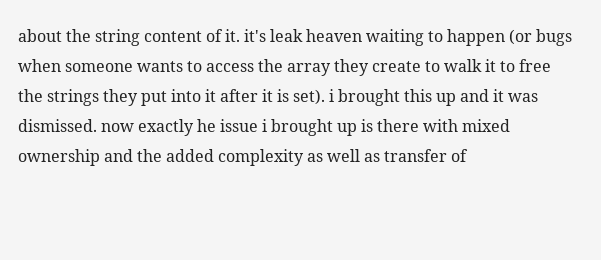about the string content of it. it's leak heaven waiting to happen (or bugs when someone wants to access the array they create to walk it to free the strings they put into it after it is set). i brought this up and it was dismissed. now exactly he issue i brought up is there with mixed ownership and the added complexity as well as transfer of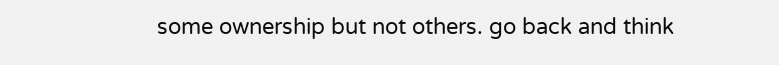some ownership but not others. go back and think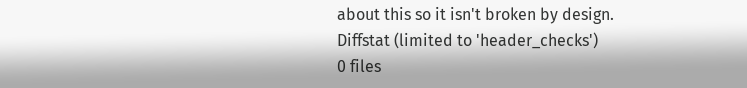about this so it isn't broken by design.
Diffstat (limited to 'header_checks')
0 files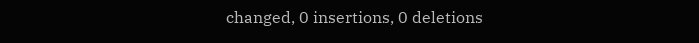changed, 0 insertions, 0 deletions